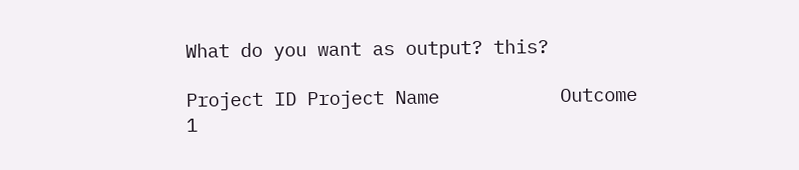What do you want as output? this?

Project ID Project Name           Outcome
1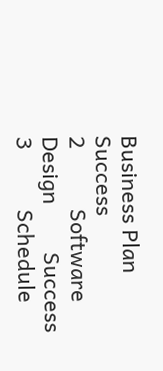Business Plan          Success
2          Software Design        Success
3          Schedule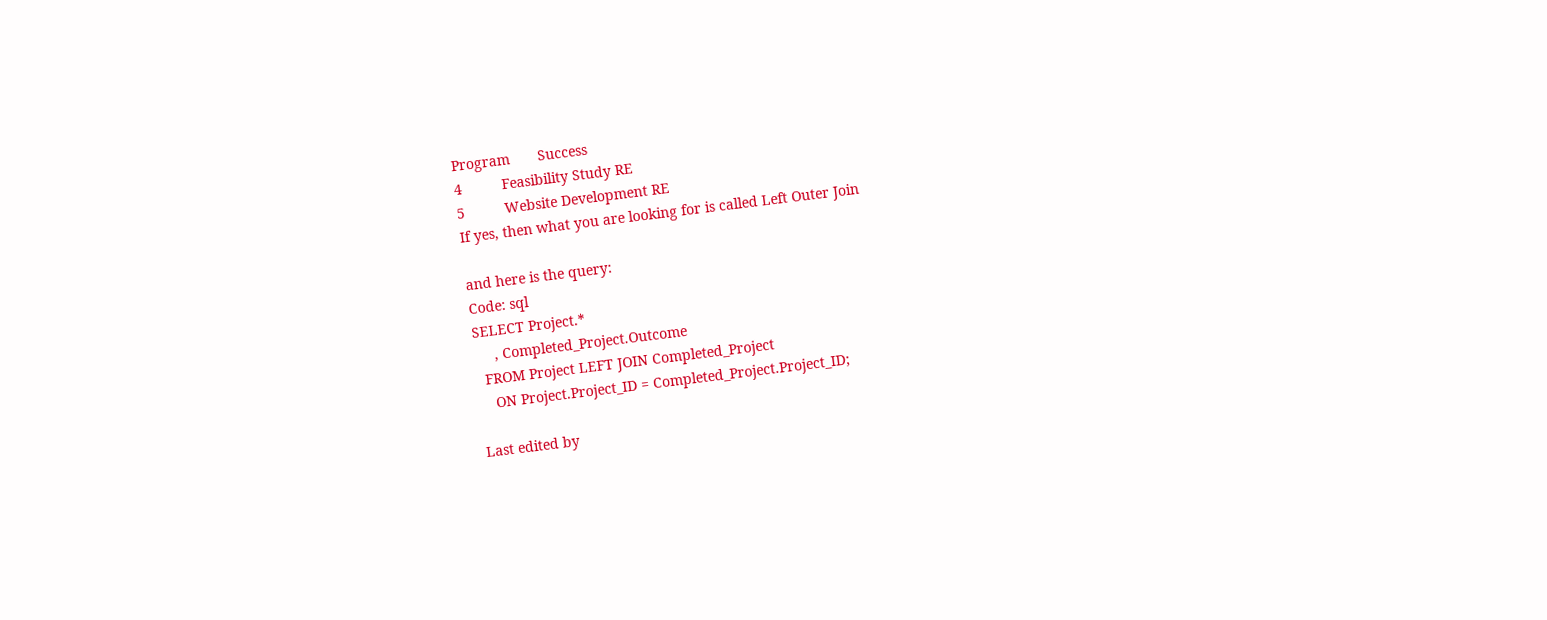Program       Success
4          Feasibility Study RE
5          Website Development RE
If yes, then what you are looking for is called Left Outer Join

and here is the query:
Code: sql
SELECT Project.*
     , Completed_Project.Outcome
  FROM Project LEFT JOIN Completed_Project
    ON Project.Project_ID = Completed_Project.Project_ID;

Last edited by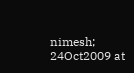nimesh; 24Oct2009 at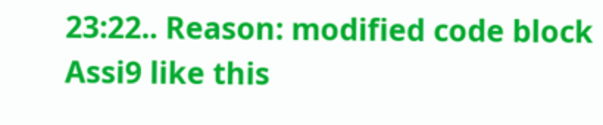23:22.. Reason: modified code block
Assi9 like this